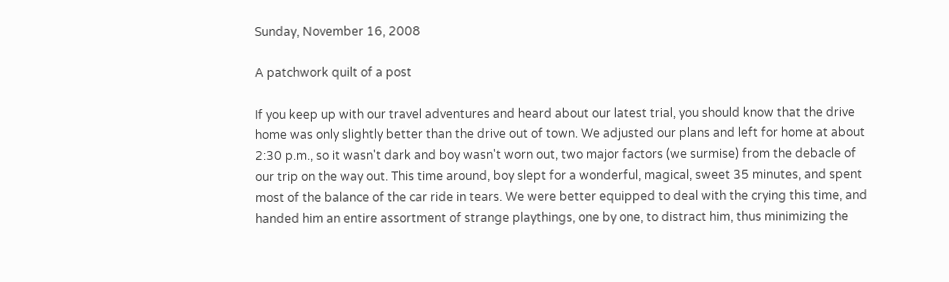Sunday, November 16, 2008

A patchwork quilt of a post

If you keep up with our travel adventures and heard about our latest trial, you should know that the drive home was only slightly better than the drive out of town. We adjusted our plans and left for home at about 2:30 p.m., so it wasn't dark and boy wasn't worn out, two major factors (we surmise) from the debacle of our trip on the way out. This time around, boy slept for a wonderful, magical, sweet 35 minutes, and spent most of the balance of the car ride in tears. We were better equipped to deal with the crying this time, and handed him an entire assortment of strange playthings, one by one, to distract him, thus minimizing the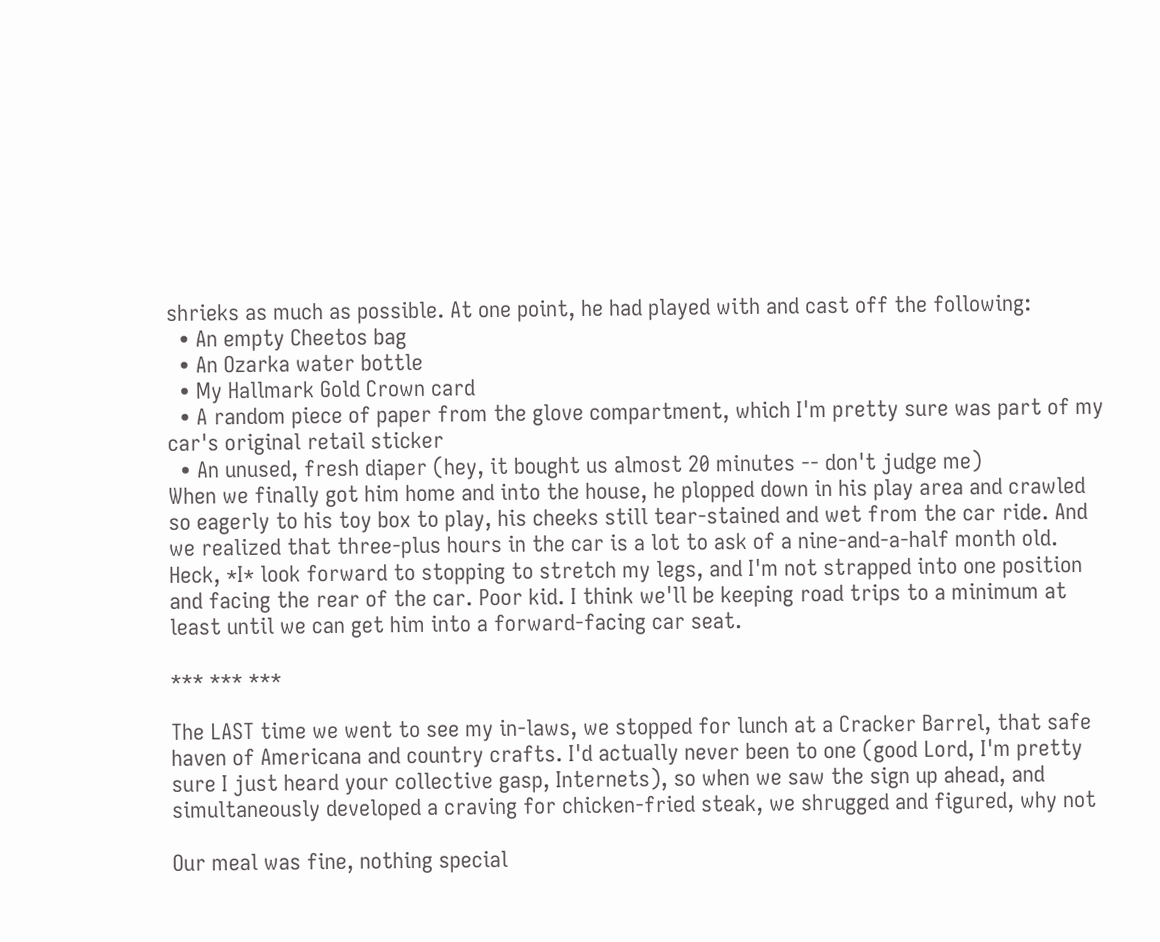shrieks as much as possible. At one point, he had played with and cast off the following:
  • An empty Cheetos bag
  • An Ozarka water bottle
  • My Hallmark Gold Crown card
  • A random piece of paper from the glove compartment, which I'm pretty sure was part of my car's original retail sticker
  • An unused, fresh diaper (hey, it bought us almost 20 minutes -- don't judge me)
When we finally got him home and into the house, he plopped down in his play area and crawled so eagerly to his toy box to play, his cheeks still tear-stained and wet from the car ride. And we realized that three-plus hours in the car is a lot to ask of a nine-and-a-half month old. Heck, *I* look forward to stopping to stretch my legs, and I'm not strapped into one position and facing the rear of the car. Poor kid. I think we'll be keeping road trips to a minimum at least until we can get him into a forward-facing car seat.

*** *** ***

The LAST time we went to see my in-laws, we stopped for lunch at a Cracker Barrel, that safe haven of Americana and country crafts. I'd actually never been to one (good Lord, I'm pretty sure I just heard your collective gasp, Internets), so when we saw the sign up ahead, and simultaneously developed a craving for chicken-fried steak, we shrugged and figured, why not

Our meal was fine, nothing special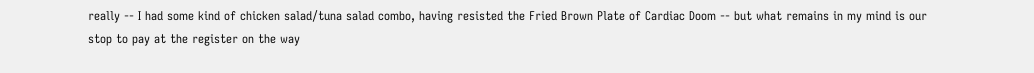really -- I had some kind of chicken salad/tuna salad combo, having resisted the Fried Brown Plate of Cardiac Doom -- but what remains in my mind is our stop to pay at the register on the way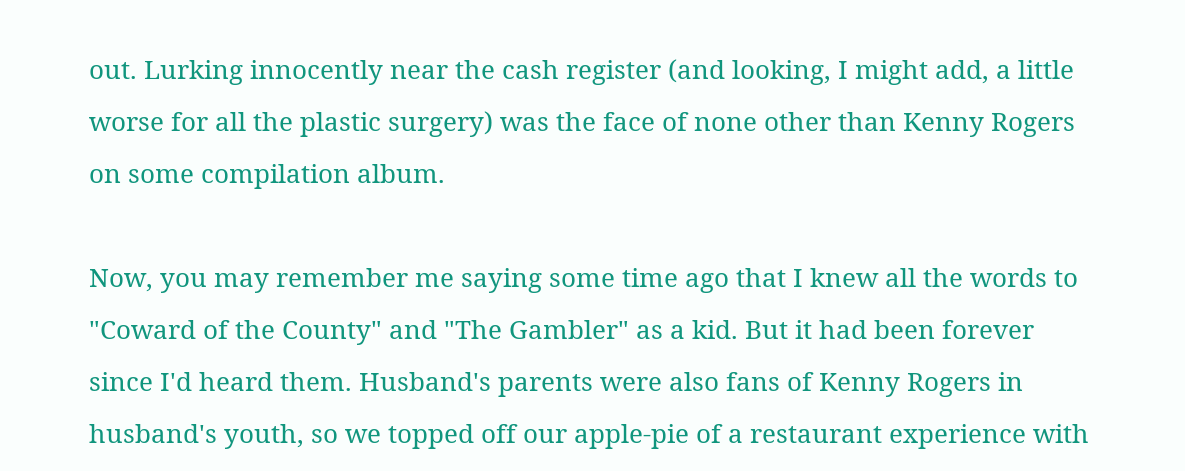out. Lurking innocently near the cash register (and looking, I might add, a little worse for all the plastic surgery) was the face of none other than Kenny Rogers on some compilation album.

Now, you may remember me saying some time ago that I knew all the words to "Coward of the County" and "The Gambler" as a kid. But it had been forever since I'd heard them. Husband's parents were also fans of Kenny Rogers in husband's youth, so we topped off our apple-pie of a restaurant experience with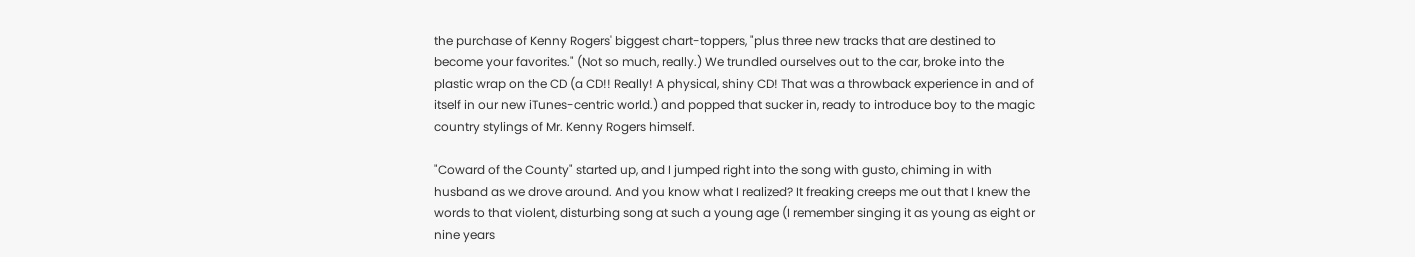the purchase of Kenny Rogers' biggest chart-toppers, "plus three new tracks that are destined to become your favorites." (Not so much, really.) We trundled ourselves out to the car, broke into the plastic wrap on the CD (a CD!! Really! A physical, shiny CD! That was a throwback experience in and of itself in our new iTunes-centric world.) and popped that sucker in, ready to introduce boy to the magic country stylings of Mr. Kenny Rogers himself.

"Coward of the County" started up, and I jumped right into the song with gusto, chiming in with husband as we drove around. And you know what I realized? It freaking creeps me out that I knew the words to that violent, disturbing song at such a young age (I remember singing it as young as eight or nine years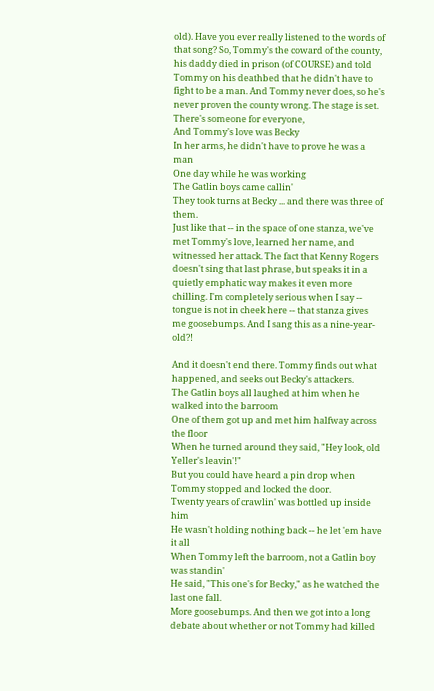old). Have you ever really listened to the words of that song? So, Tommy's the coward of the county, his daddy died in prison (of COURSE) and told Tommy on his deathbed that he didn't have to fight to be a man. And Tommy never does, so he's never proven the county wrong. The stage is set.
There's someone for everyone,
And Tommy's love was Becky
In her arms, he didn't have to prove he was a man
One day while he was working
The Gatlin boys came callin'
They took turns at Becky ... and there was three of them.
Just like that -- in the space of one stanza, we've met Tommy's love, learned her name, and witnessed her attack. The fact that Kenny Rogers doesn't sing that last phrase, but speaks it in a quietly emphatic way makes it even more chilling. I'm completely serious when I say -- tongue is not in cheek here -- that stanza gives me goosebumps. And I sang this as a nine-year-old?!

And it doesn't end there. Tommy finds out what happened, and seeks out Becky's attackers.
The Gatlin boys all laughed at him when he walked into the barroom
One of them got up and met him halfway across the floor
When he turned around they said, "Hey look, old Yeller's leavin'!"
But you could have heard a pin drop when Tommy stopped and locked the door.
Twenty years of crawlin' was bottled up inside him
He wasn't holding nothing back -- he let 'em have it all
When Tommy left the barroom, not a Gatlin boy was standin'
He said, "This one's for Becky," as he watched the last one fall.
More goosebumps. And then we got into a long debate about whether or not Tommy had killed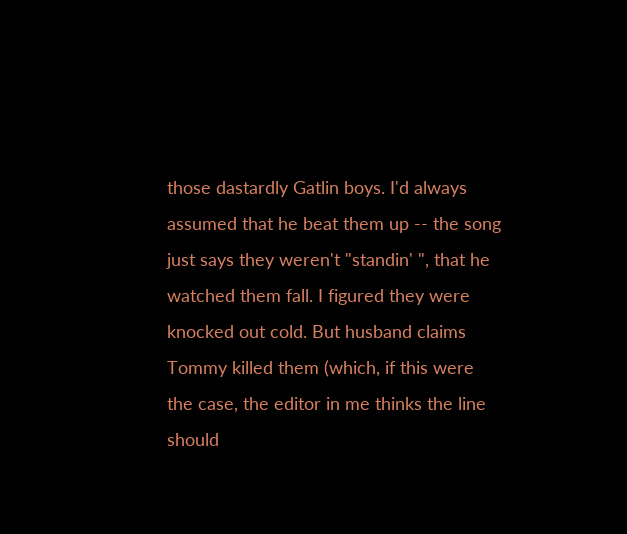those dastardly Gatlin boys. I'd always assumed that he beat them up -- the song just says they weren't "standin' ", that he watched them fall. I figured they were knocked out cold. But husband claims Tommy killed them (which, if this were the case, the editor in me thinks the line should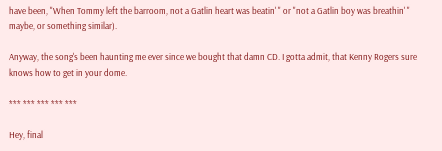have been, "When Tommy left the barroom, not a Gatlin heart was beatin' " or "not a Gatlin boy was breathin' " maybe, or something similar).

Anyway, the song's been haunting me ever since we bought that damn CD. I gotta admit, that Kenny Rogers sure knows how to get in your dome.

*** *** *** *** ***

Hey, final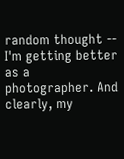random thought -- I'm getting better as a photographer. And clearly, my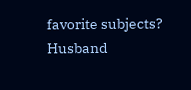favorite subjects? Husband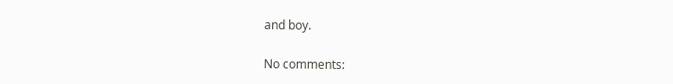and boy.

No comments: